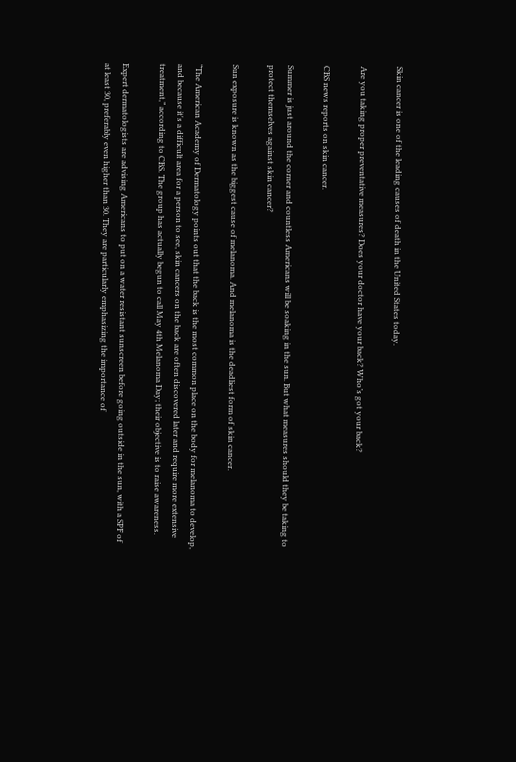Skin cancer is one of the leading causes of death in the United States today.

Are you taking proper preventative measures? Does your doctor have your back? Who’s got your back?

CBS news reports on skin cancer.

Summer is just around the corner and countless Americans will be soaking in the sun. But what measures should they be taking to protect themselves against skin cancer?

Sun exposure is known as the biggest cause of melanoma. And melanoma is the deadliest form of skin cancer.

“The American Academy of Dermatology points out that the back is the most common place on the body for melanoma to develop, and because it's a difficult area for a person to see, skin cancers on the back are often discovered later and require more extensive treatment,” according to CBS. The group has actually begun to call May 4th Melanoma Day; their objective is to raise awareness.

Expert dermatologists are advising Americans to put on a water resistant sunscreen before going outside in the sun, with a SPF of at least 30, preferably even higher than 30. They are particularly emphasizing the importance of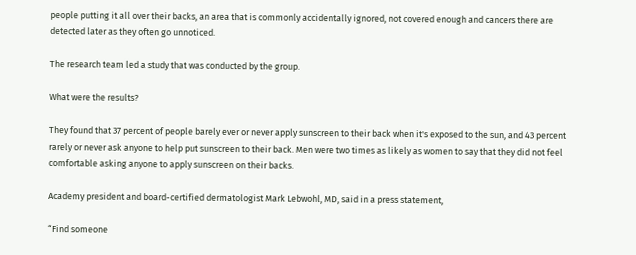people putting it all over their backs, an area that is commonly accidentally ignored, not covered enough and cancers there are detected later as they often go unnoticed.

The research team led a study that was conducted by the group.

What were the results?

They found that 37 percent of people barely ever or never apply sunscreen to their back when it's exposed to the sun, and 43 percent rarely or never ask anyone to help put sunscreen to their back. Men were two times as likely as women to say that they did not feel comfortable asking anyone to apply sunscreen on their backs.

Academy president and board-certified dermatologist Mark Lebwohl, MD, said in a press statement,

“Find someone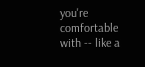you're comfortable with -- like a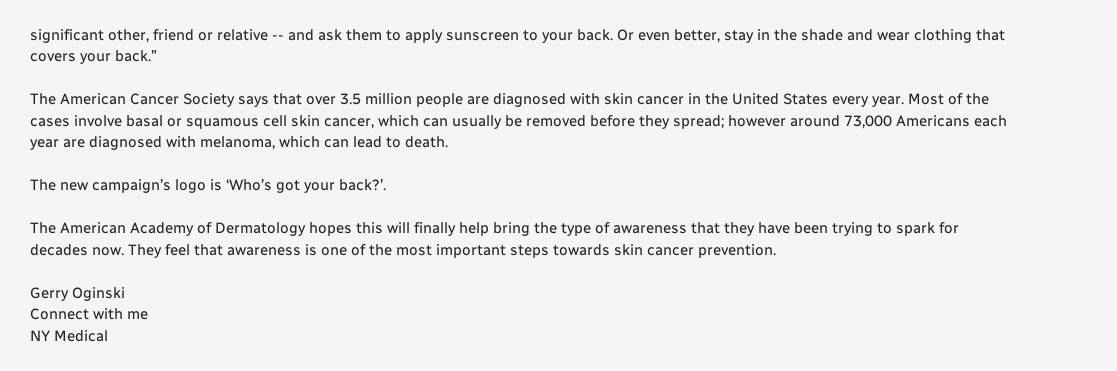significant other, friend or relative -- and ask them to apply sunscreen to your back. Or even better, stay in the shade and wear clothing that covers your back.”

The American Cancer Society says that over 3.5 million people are diagnosed with skin cancer in the United States every year. Most of the cases involve basal or squamous cell skin cancer, which can usually be removed before they spread; however around 73,000 Americans each year are diagnosed with melanoma, which can lead to death.

The new campaign’s logo is ‘Who’s got your back?’.

The American Academy of Dermatology hopes this will finally help bring the type of awareness that they have been trying to spark for decades now. They feel that awareness is one of the most important steps towards skin cancer prevention.

Gerry Oginski
Connect with me
NY Medical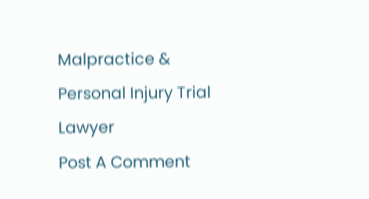Malpractice & Personal Injury Trial Lawyer
Post A Comment